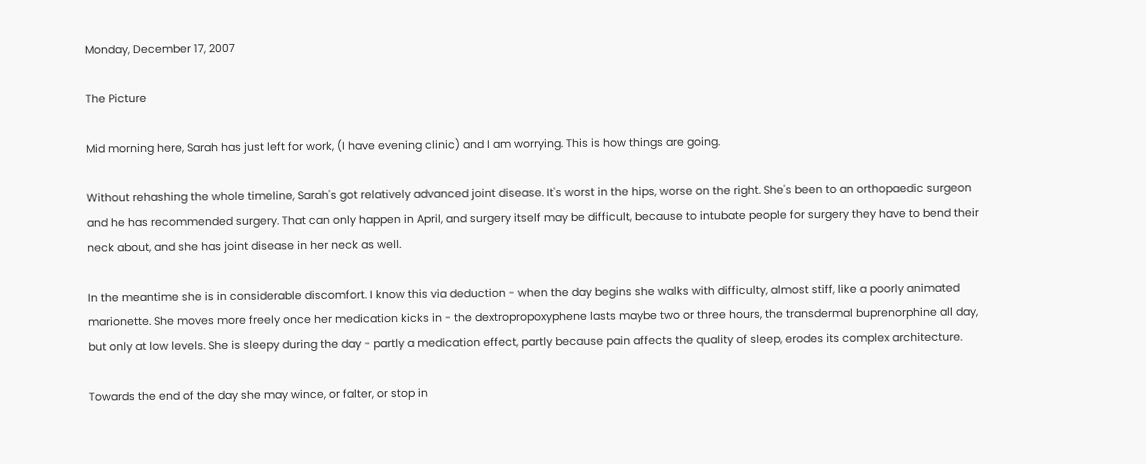Monday, December 17, 2007

The Picture

Mid morning here, Sarah has just left for work, (I have evening clinic) and I am worrying. This is how things are going.

Without rehashing the whole timeline, Sarah's got relatively advanced joint disease. It's worst in the hips, worse on the right. She's been to an orthopaedic surgeon and he has recommended surgery. That can only happen in April, and surgery itself may be difficult, because to intubate people for surgery they have to bend their neck about, and she has joint disease in her neck as well.

In the meantime she is in considerable discomfort. I know this via deduction - when the day begins she walks with difficulty, almost stiff, like a poorly animated marionette. She moves more freely once her medication kicks in - the dextropropoxyphene lasts maybe two or three hours, the transdermal buprenorphine all day, but only at low levels. She is sleepy during the day - partly a medication effect, partly because pain affects the quality of sleep, erodes its complex architecture.

Towards the end of the day she may wince, or falter, or stop in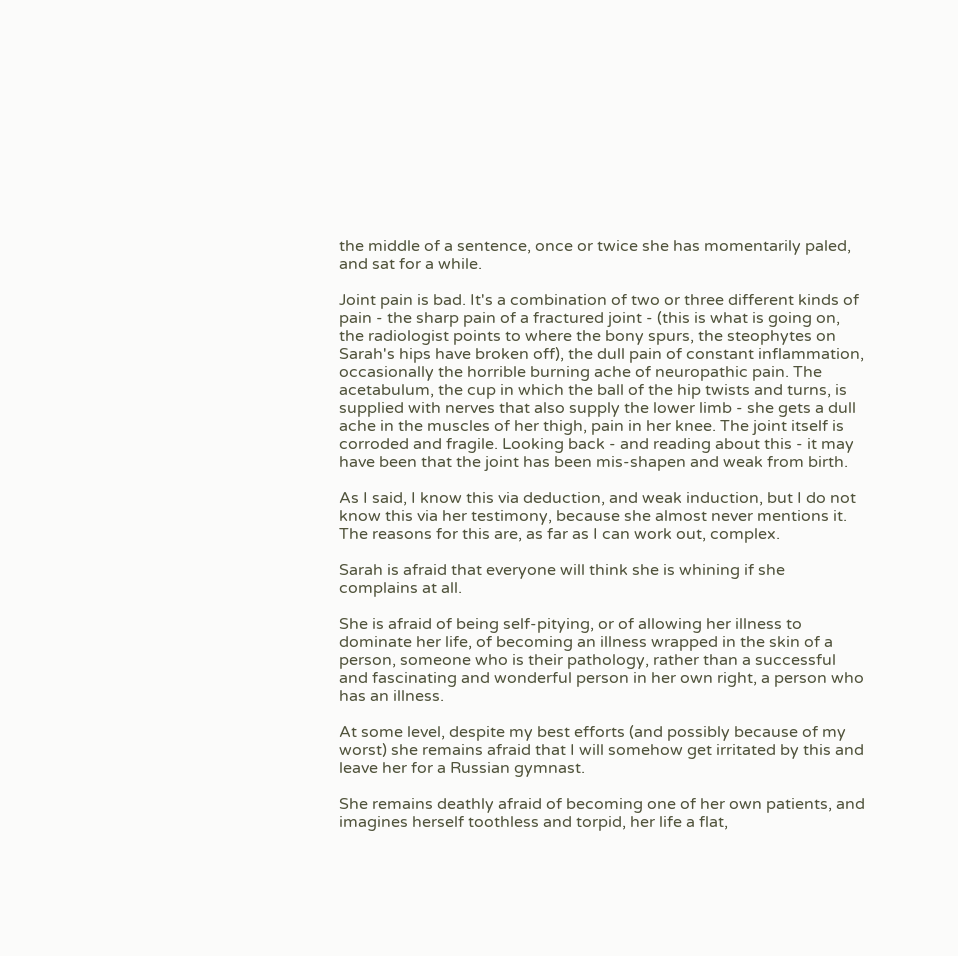the middle of a sentence, once or twice she has momentarily paled, and sat for a while.

Joint pain is bad. It's a combination of two or three different kinds of pain - the sharp pain of a fractured joint - (this is what is going on, the radiologist points to where the bony spurs, the steophytes on Sarah's hips have broken off), the dull pain of constant inflammation, occasionally the horrible burning ache of neuropathic pain. The acetabulum, the cup in which the ball of the hip twists and turns, is supplied with nerves that also supply the lower limb - she gets a dull ache in the muscles of her thigh, pain in her knee. The joint itself is corroded and fragile. Looking back - and reading about this - it may have been that the joint has been mis-shapen and weak from birth.

As I said, I know this via deduction, and weak induction, but I do not know this via her testimony, because she almost never mentions it. The reasons for this are, as far as I can work out, complex.

Sarah is afraid that everyone will think she is whining if she complains at all.

She is afraid of being self-pitying, or of allowing her illness to dominate her life, of becoming an illness wrapped in the skin of a person, someone who is their pathology, rather than a successful and fascinating and wonderful person in her own right, a person who has an illness.

At some level, despite my best efforts (and possibly because of my worst) she remains afraid that I will somehow get irritated by this and leave her for a Russian gymnast.

She remains deathly afraid of becoming one of her own patients, and imagines herself toothless and torpid, her life a flat,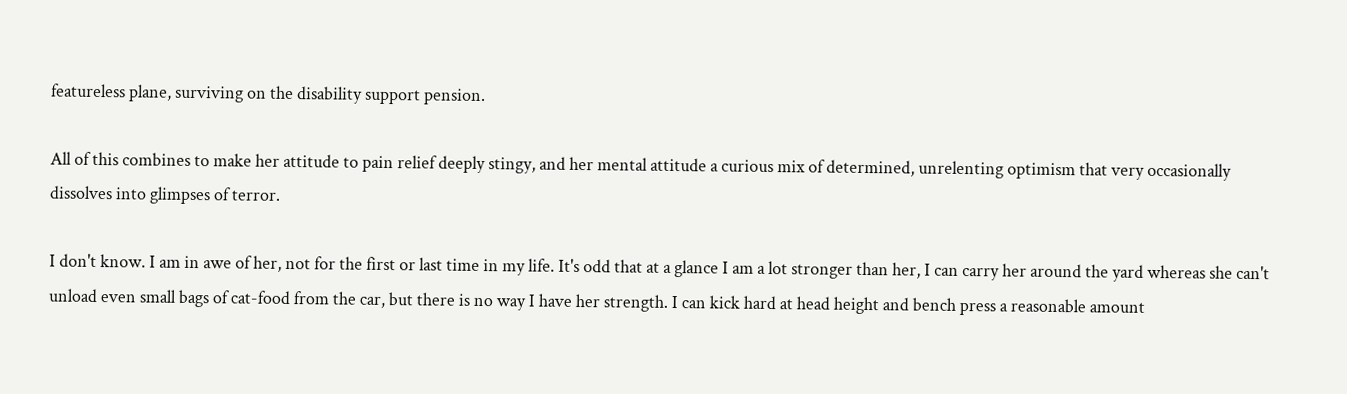featureless plane, surviving on the disability support pension.

All of this combines to make her attitude to pain relief deeply stingy, and her mental attitude a curious mix of determined, unrelenting optimism that very occasionally dissolves into glimpses of terror.

I don't know. I am in awe of her, not for the first or last time in my life. It's odd that at a glance I am a lot stronger than her, I can carry her around the yard whereas she can't unload even small bags of cat-food from the car, but there is no way I have her strength. I can kick hard at head height and bench press a reasonable amount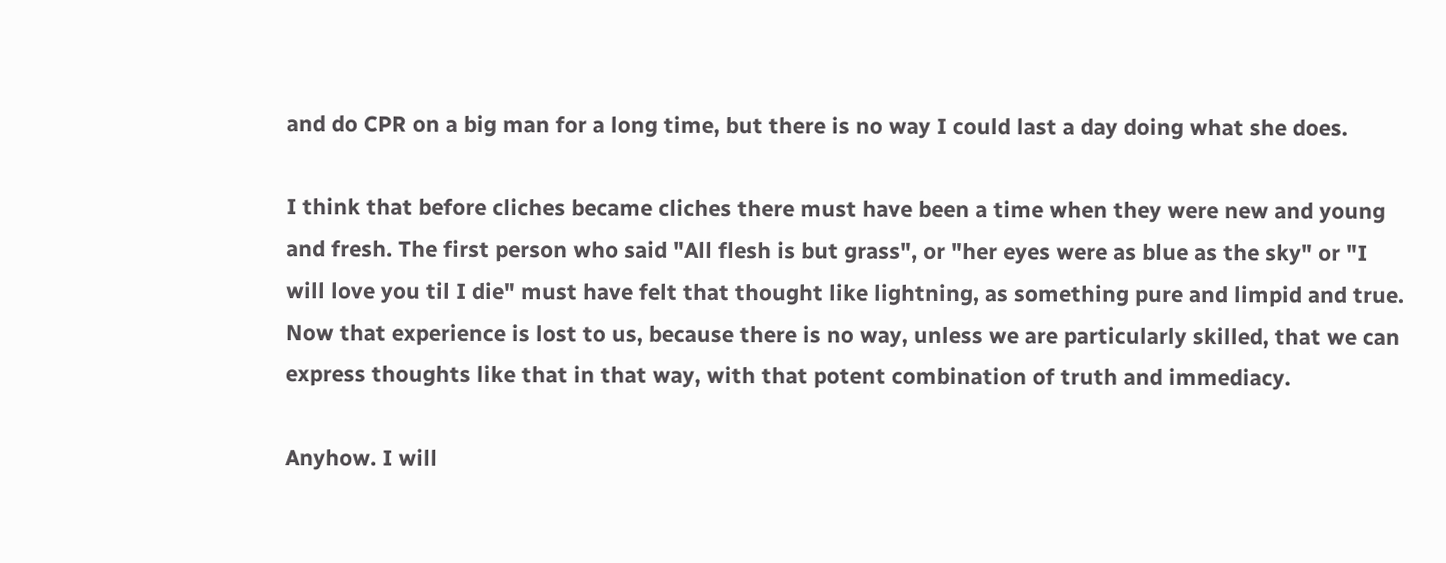and do CPR on a big man for a long time, but there is no way I could last a day doing what she does.

I think that before cliches became cliches there must have been a time when they were new and young and fresh. The first person who said "All flesh is but grass", or "her eyes were as blue as the sky" or "I will love you til I die" must have felt that thought like lightning, as something pure and limpid and true. Now that experience is lost to us, because there is no way, unless we are particularly skilled, that we can express thoughts like that in that way, with that potent combination of truth and immediacy.

Anyhow. I will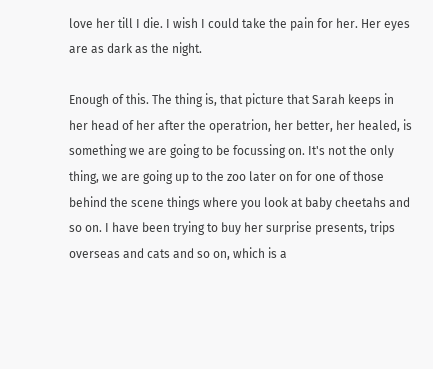love her till I die. I wish I could take the pain for her. Her eyes are as dark as the night.

Enough of this. The thing is, that picture that Sarah keeps in her head of her after the operatrion, her better, her healed, is something we are going to be focussing on. It's not the only thing, we are going up to the zoo later on for one of those behind the scene things where you look at baby cheetahs and so on. I have been trying to buy her surprise presents, trips overseas and cats and so on, which is a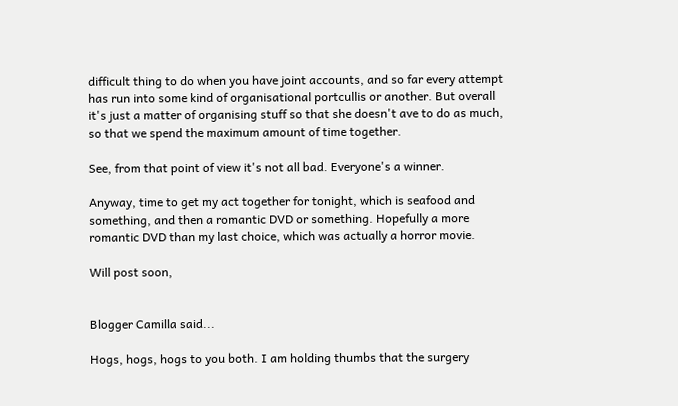difficult thing to do when you have joint accounts, and so far every attempt has run into some kind of organisational portcullis or another. But overall it's just a matter of organising stuff so that she doesn't ave to do as much, so that we spend the maximum amount of time together.

See, from that point of view it's not all bad. Everyone's a winner.

Anyway, time to get my act together for tonight, which is seafood and something, and then a romantic DVD or something. Hopefully a more romantic DVD than my last choice, which was actually a horror movie.

Will post soon,


Blogger Camilla said...

Hogs, hogs, hogs to you both. I am holding thumbs that the surgery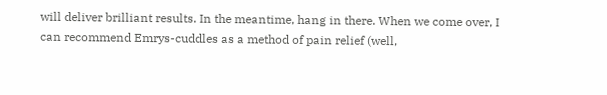will deliver brilliant results. In the meantime, hang in there. When we come over, I can recommend Emrys-cuddles as a method of pain relief (well,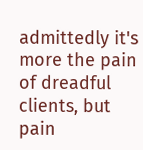admittedly it's more the pain of dreadful clients, but pain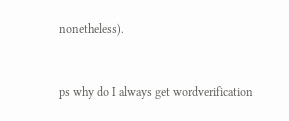nonetheless).


ps why do I always get wordverification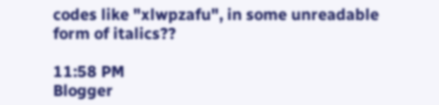codes like "xlwpzafu", in some unreadable form of italics??

11:58 PM
Blogger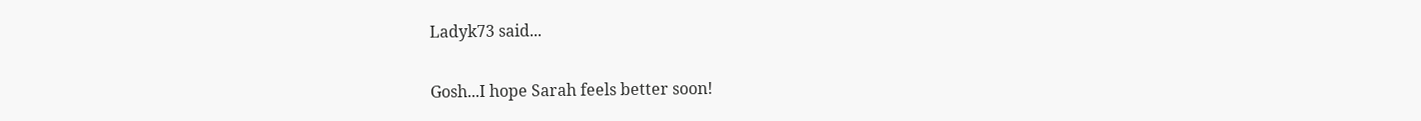Ladyk73 said...

Gosh...I hope Sarah feels better soon!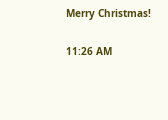Merry Christmas!

11:26 AM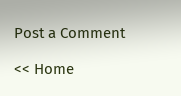Post a Comment

<< Home